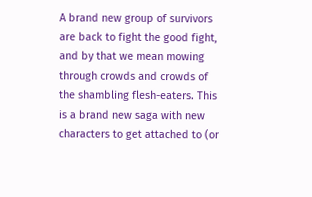A brand new group of survivors are back to fight the good fight, and by that we mean mowing through crowds and crowds of the shambling flesh-eaters. This is a brand new saga with new characters to get attached to (or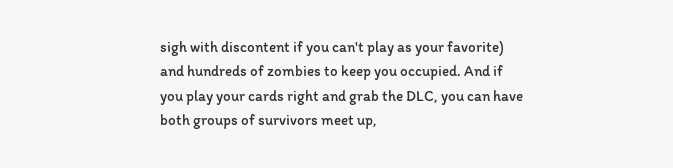sigh with discontent if you can't play as your favorite) and hundreds of zombies to keep you occupied. And if you play your cards right and grab the DLC, you can have both groups of survivors meet up,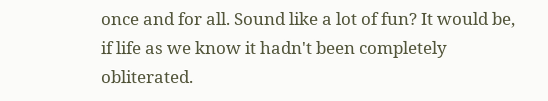once and for all. Sound like a lot of fun? It would be, if life as we know it hadn't been completely obliterated.